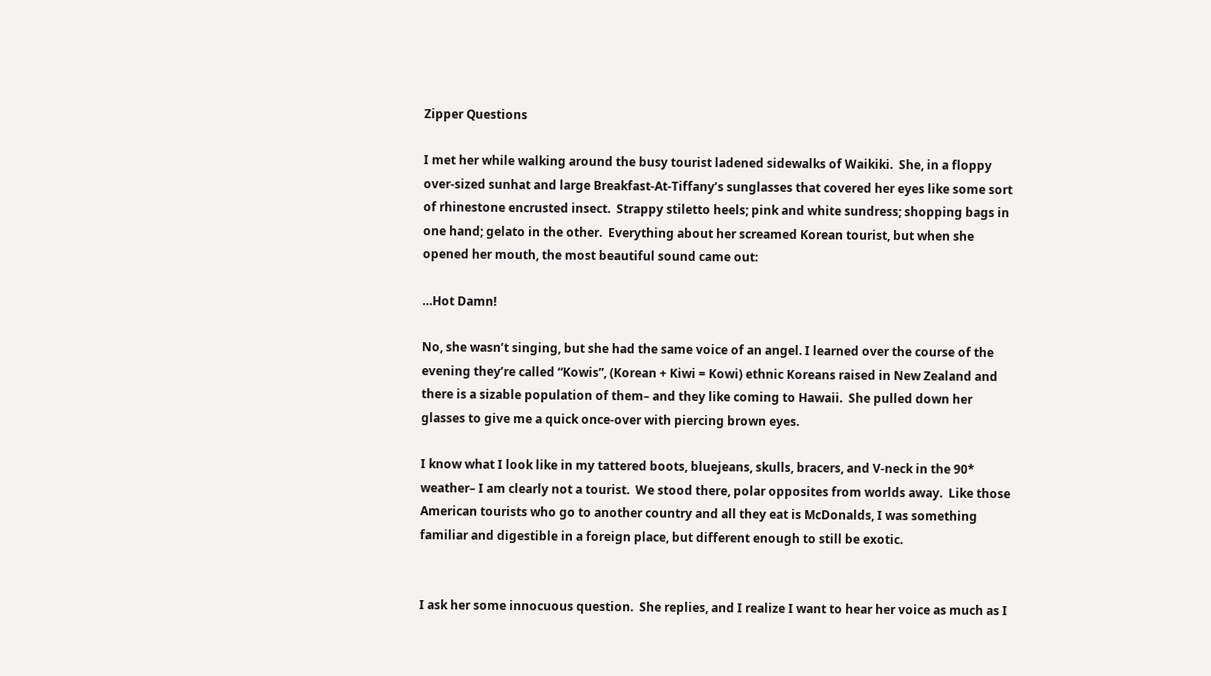Zipper Questions

I met her while walking around the busy tourist ladened sidewalks of Waikiki.  She, in a floppy over-sized sunhat and large Breakfast-At-Tiffany’s sunglasses that covered her eyes like some sort of rhinestone encrusted insect.  Strappy stiletto heels; pink and white sundress; shopping bags in one hand; gelato in the other.  Everything about her screamed Korean tourist, but when she opened her mouth, the most beautiful sound came out:

…Hot Damn!

No, she wasn’t singing, but she had the same voice of an angel. I learned over the course of the evening they’re called “Kowis”, (Korean + Kiwi = Kowi) ethnic Koreans raised in New Zealand and there is a sizable population of them– and they like coming to Hawaii.  She pulled down her glasses to give me a quick once-over with piercing brown eyes.

I know what I look like in my tattered boots, bluejeans, skulls, bracers, and V-neck in the 90* weather– I am clearly not a tourist.  We stood there, polar opposites from worlds away.  Like those American tourists who go to another country and all they eat is McDonalds, I was something familiar and digestible in a foreign place, but different enough to still be exotic.


I ask her some innocuous question.  She replies, and I realize I want to hear her voice as much as I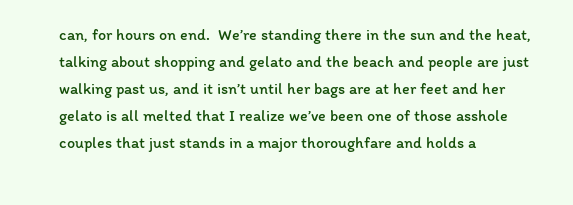can, for hours on end.  We’re standing there in the sun and the heat, talking about shopping and gelato and the beach and people are just walking past us, and it isn’t until her bags are at her feet and her gelato is all melted that I realize we’ve been one of those asshole couples that just stands in a major thoroughfare and holds a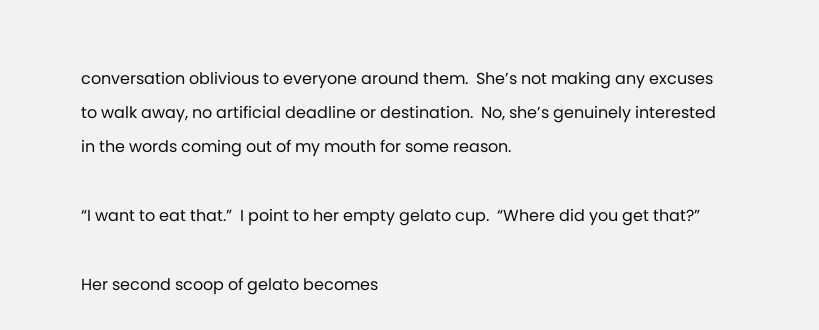conversation oblivious to everyone around them.  She’s not making any excuses to walk away, no artificial deadline or destination.  No, she’s genuinely interested in the words coming out of my mouth for some reason.

“I want to eat that.”  I point to her empty gelato cup.  “Where did you get that?”

Her second scoop of gelato becomes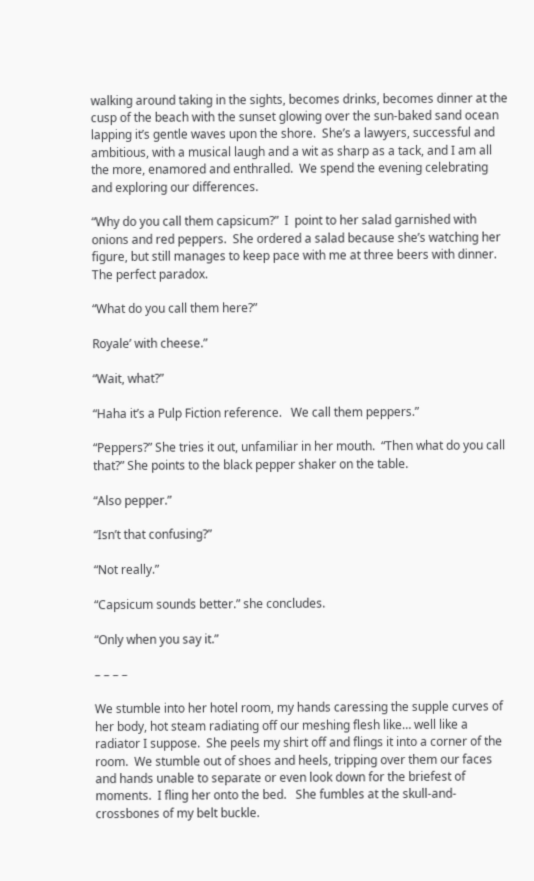walking around taking in the sights, becomes drinks, becomes dinner at the cusp of the beach with the sunset glowing over the sun-baked sand ocean lapping it’s gentle waves upon the shore.  She’s a lawyers, successful and ambitious, with a musical laugh and a wit as sharp as a tack, and I am all the more, enamored and enthralled.  We spend the evening celebrating and exploring our differences.

“Why do you call them capsicum?”  I  point to her salad garnished with onions and red peppers.  She ordered a salad because she’s watching her figure, but still manages to keep pace with me at three beers with dinner.  The perfect paradox.

“What do you call them here?”

Royale’ with cheese.”

“Wait, what?”

“Haha it’s a Pulp Fiction reference.   We call them peppers.”

“Peppers?” She tries it out, unfamiliar in her mouth.  “Then what do you call that?” She points to the black pepper shaker on the table.

“Also pepper.”

“Isn’t that confusing?”

“Not really.”

“Capsicum sounds better.” she concludes.

“Only when you say it.”

– – – –

We stumble into her hotel room, my hands caressing the supple curves of her body, hot steam radiating off our meshing flesh like… well like a radiator I suppose.  She peels my shirt off and flings it into a corner of the room.  We stumble out of shoes and heels, tripping over them our faces and hands unable to separate or even look down for the briefest of moments.  I fling her onto the bed.   She fumbles at the skull-and-crossbones of my belt buckle.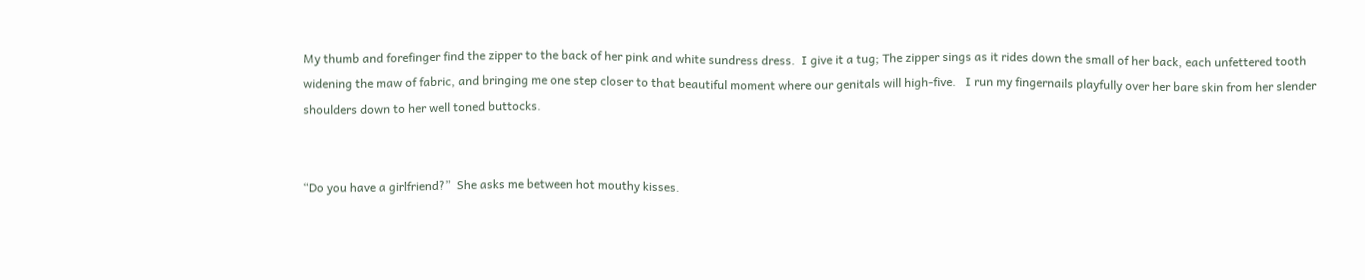My thumb and forefinger find the zipper to the back of her pink and white sundress dress.  I give it a tug; The zipper sings as it rides down the small of her back, each unfettered tooth widening the maw of fabric, and bringing me one step closer to that beautiful moment where our genitals will high-five.   I run my fingernails playfully over her bare skin from her slender shoulders down to her well toned buttocks.


“Do you have a girlfriend?”  She asks me between hot mouthy kisses.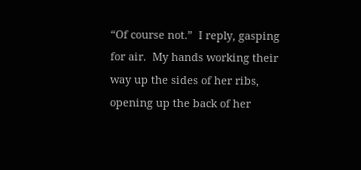“Of course not.”  I reply, gasping for air.  My hands working their way up the sides of her ribs, opening up the back of her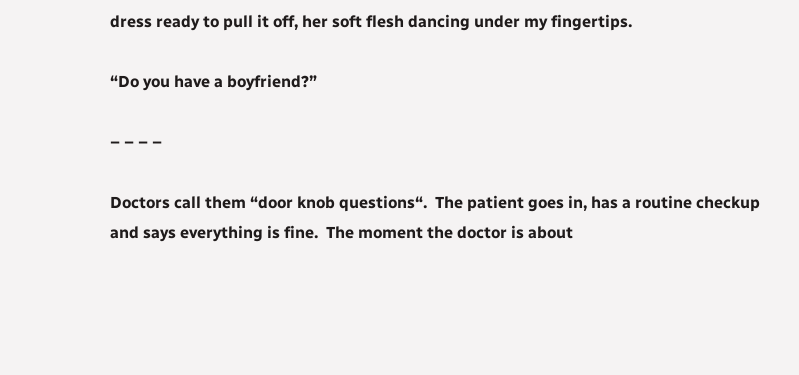dress ready to pull it off, her soft flesh dancing under my fingertips.

“Do you have a boyfriend?”

– – – –

Doctors call them “door knob questions“.  The patient goes in, has a routine checkup and says everything is fine.  The moment the doctor is about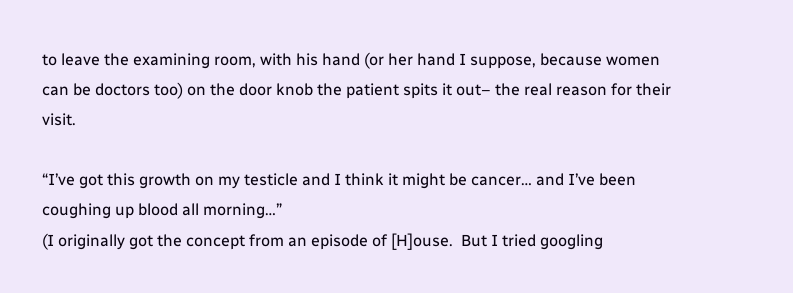to leave the examining room, with his hand (or her hand I suppose, because women can be doctors too) on the door knob the patient spits it out– the real reason for their visit.

“I’ve got this growth on my testicle and I think it might be cancer… and I’ve been coughing up blood all morning…”
(I originally got the concept from an episode of [H]ouse.  But I tried googling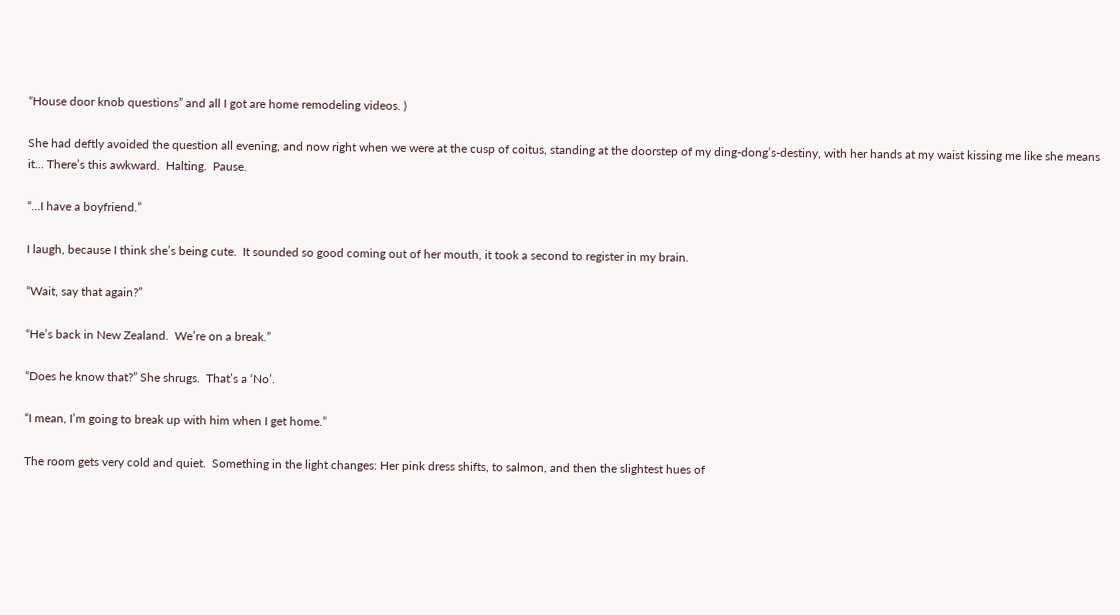“House door knob questions” and all I got are home remodeling videos. )

She had deftly avoided the question all evening, and now right when we were at the cusp of coitus, standing at the doorstep of my ding-dong’s-destiny, with her hands at my waist kissing me like she means it… There’s this awkward.  Halting.  Pause.

“…I have a boyfriend.”

I laugh, because I think she’s being cute.  It sounded so good coming out of her mouth, it took a second to register in my brain.

“Wait, say that again?”

“He’s back in New Zealand.  We’re on a break.”

“Does he know that?” She shrugs.  That’s a ‘No’.

“I mean, I’m going to break up with him when I get home.”

The room gets very cold and quiet.  Something in the light changes: Her pink dress shifts, to salmon, and then the slightest hues of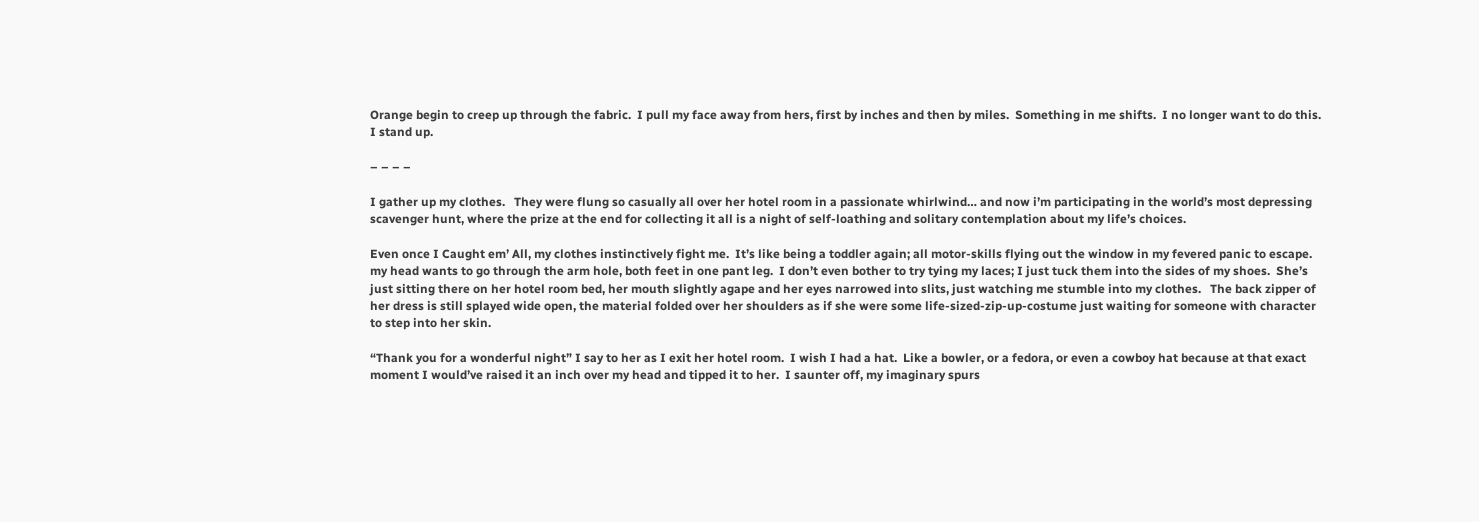Orange begin to creep up through the fabric.  I pull my face away from hers, first by inches and then by miles.  Something in me shifts.  I no longer want to do this.  I stand up.

– – – –

I gather up my clothes.   They were flung so casually all over her hotel room in a passionate whirlwind… and now i’m participating in the world’s most depressing scavenger hunt, where the prize at the end for collecting it all is a night of self-loathing and solitary contemplation about my life’s choices.

Even once I Caught em’ All, my clothes instinctively fight me.  It’s like being a toddler again; all motor-skills flying out the window in my fevered panic to escape.  my head wants to go through the arm hole, both feet in one pant leg.  I don’t even bother to try tying my laces; I just tuck them into the sides of my shoes.  She’s just sitting there on her hotel room bed, her mouth slightly agape and her eyes narrowed into slits, just watching me stumble into my clothes.   The back zipper of her dress is still splayed wide open, the material folded over her shoulders as if she were some life-sized-zip-up-costume just waiting for someone with character to step into her skin.

“Thank you for a wonderful night” I say to her as I exit her hotel room.  I wish I had a hat.  Like a bowler, or a fedora, or even a cowboy hat because at that exact moment I would’ve raised it an inch over my head and tipped it to her.  I saunter off, my imaginary spurs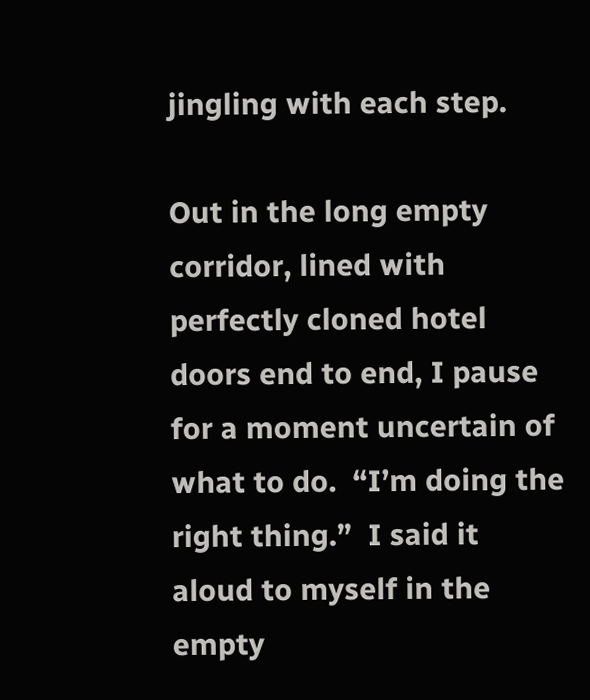jingling with each step.

Out in the long empty corridor, lined with perfectly cloned hotel doors end to end, I pause for a moment uncertain of what to do.  “I’m doing the right thing.”  I said it aloud to myself in the empty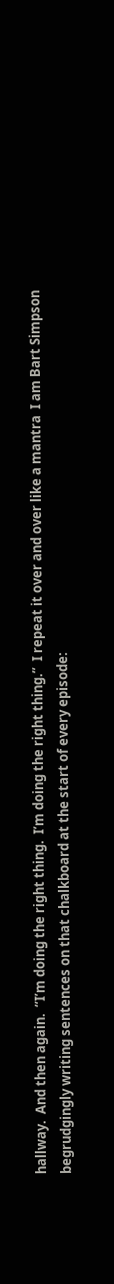hallway.  And then again.  “I’m doing the right thing.  I’m doing the right thing.”  I repeat it over and over like a mantra  I am Bart Simpson begrudgingly writing sentences on that chalkboard at the start of every episode: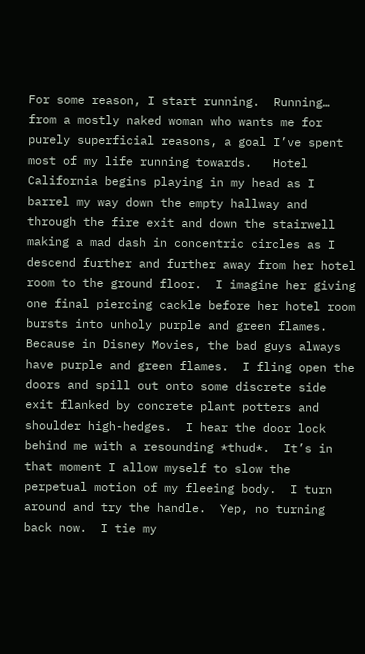For some reason, I start running.  Running… from a mostly naked woman who wants me for purely superficial reasons, a goal I’ve spent most of my life running towards.   Hotel California begins playing in my head as I barrel my way down the empty hallway and through the fire exit and down the stairwell making a mad dash in concentric circles as I descend further and further away from her hotel room to the ground floor.  I imagine her giving one final piercing cackle before her hotel room bursts into unholy purple and green flames.  Because in Disney Movies, the bad guys always have purple and green flames.  I fling open the doors and spill out onto some discrete side exit flanked by concrete plant potters and shoulder high-hedges.  I hear the door lock behind me with a resounding *thud*.  It’s in that moment I allow myself to slow the perpetual motion of my fleeing body.  I turn around and try the handle.  Yep, no turning back now.  I tie my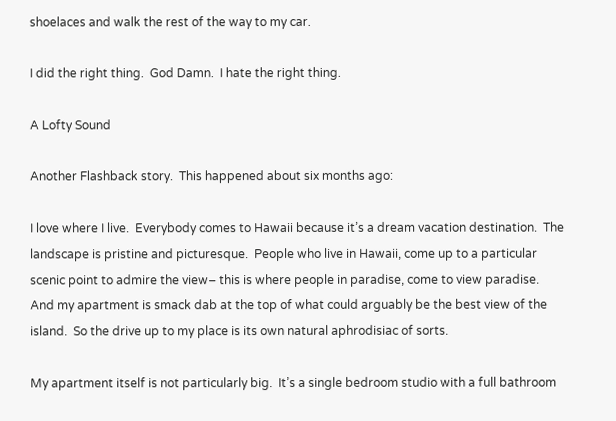shoelaces and walk the rest of the way to my car.

I did the right thing.  God Damn.  I hate the right thing.

A Lofty Sound

Another Flashback story.  This happened about six months ago:

I love where I live.  Everybody comes to Hawaii because it’s a dream vacation destination.  The landscape is pristine and picturesque.  People who live in Hawaii, come up to a particular scenic point to admire the view– this is where people in paradise, come to view paradise.  And my apartment is smack dab at the top of what could arguably be the best view of the island.  So the drive up to my place is its own natural aphrodisiac of sorts.

My apartment itself is not particularly big.  It’s a single bedroom studio with a full bathroom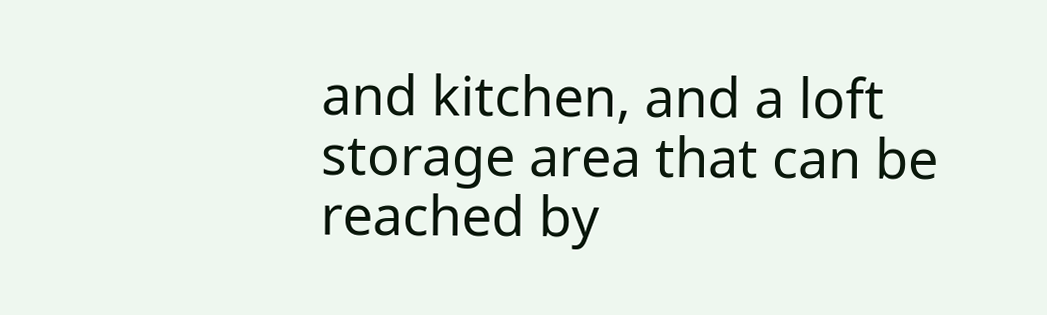and kitchen, and a loft storage area that can be reached by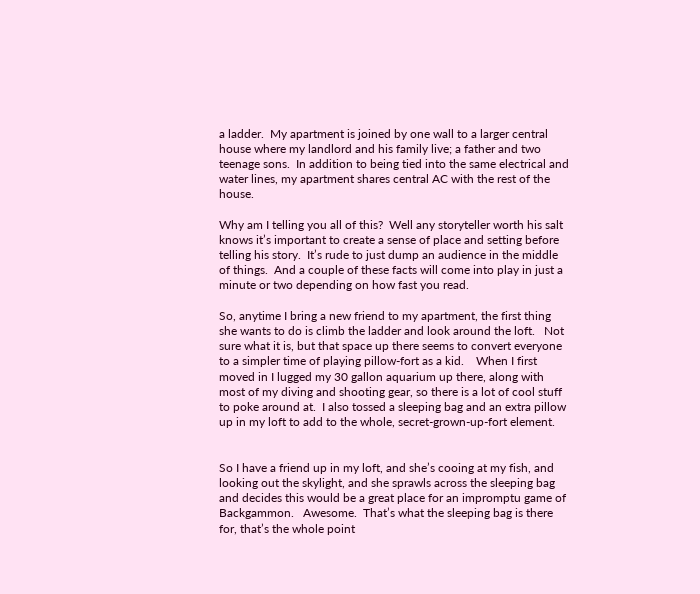a ladder.  My apartment is joined by one wall to a larger central house where my landlord and his family live; a father and two teenage sons.  In addition to being tied into the same electrical and water lines, my apartment shares central AC with the rest of the house.

Why am I telling you all of this?  Well any storyteller worth his salt knows it’s important to create a sense of place and setting before telling his story.  It’s rude to just dump an audience in the middle of things.  And a couple of these facts will come into play in just a minute or two depending on how fast you read.

So, anytime I bring a new friend to my apartment, the first thing she wants to do is climb the ladder and look around the loft.   Not sure what it is, but that space up there seems to convert everyone to a simpler time of playing pillow-fort as a kid.    When I first moved in I lugged my 30 gallon aquarium up there, along with most of my diving and shooting gear, so there is a lot of cool stuff to poke around at.  I also tossed a sleeping bag and an extra pillow up in my loft to add to the whole, secret-grown-up-fort element.


So I have a friend up in my loft, and she’s cooing at my fish, and looking out the skylight, and she sprawls across the sleeping bag and decides this would be a great place for an impromptu game of Backgammon.   Awesome.  That’s what the sleeping bag is there for, that’s the whole point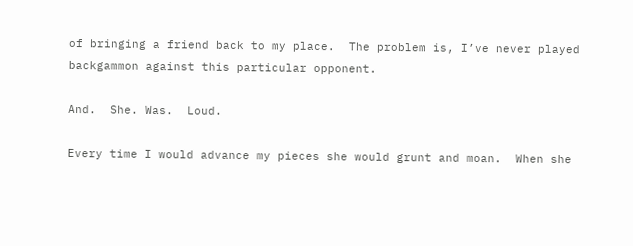of bringing a friend back to my place.  The problem is, I’ve never played backgammon against this particular opponent.

And.  She. Was.  Loud.

Every time I would advance my pieces she would grunt and moan.  When she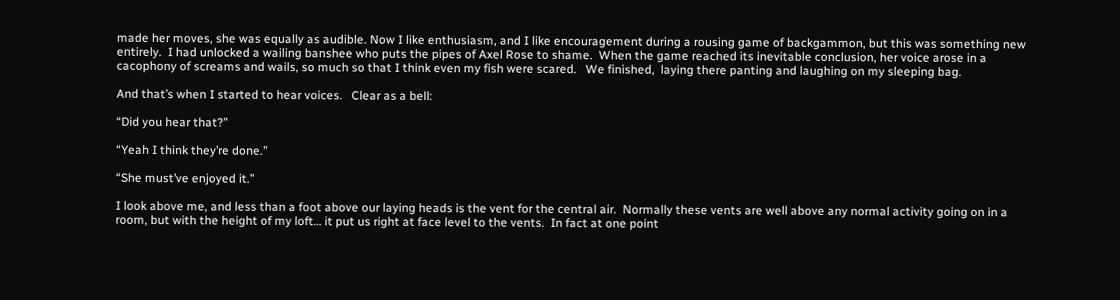made her moves, she was equally as audible. Now I like enthusiasm, and I like encouragement during a rousing game of backgammon, but this was something new entirely.  I had unlocked a wailing banshee who puts the pipes of Axel Rose to shame.  When the game reached its inevitable conclusion, her voice arose in a cacophony of screams and wails, so much so that I think even my fish were scared.   We finished,  laying there panting and laughing on my sleeping bag.

And that’s when I started to hear voices.   Clear as a bell:

“Did you hear that?”

“Yeah I think they’re done.”

“She must’ve enjoyed it.”

I look above me, and less than a foot above our laying heads is the vent for the central air.  Normally these vents are well above any normal activity going on in a room, but with the height of my loft… it put us right at face level to the vents.  In fact at one point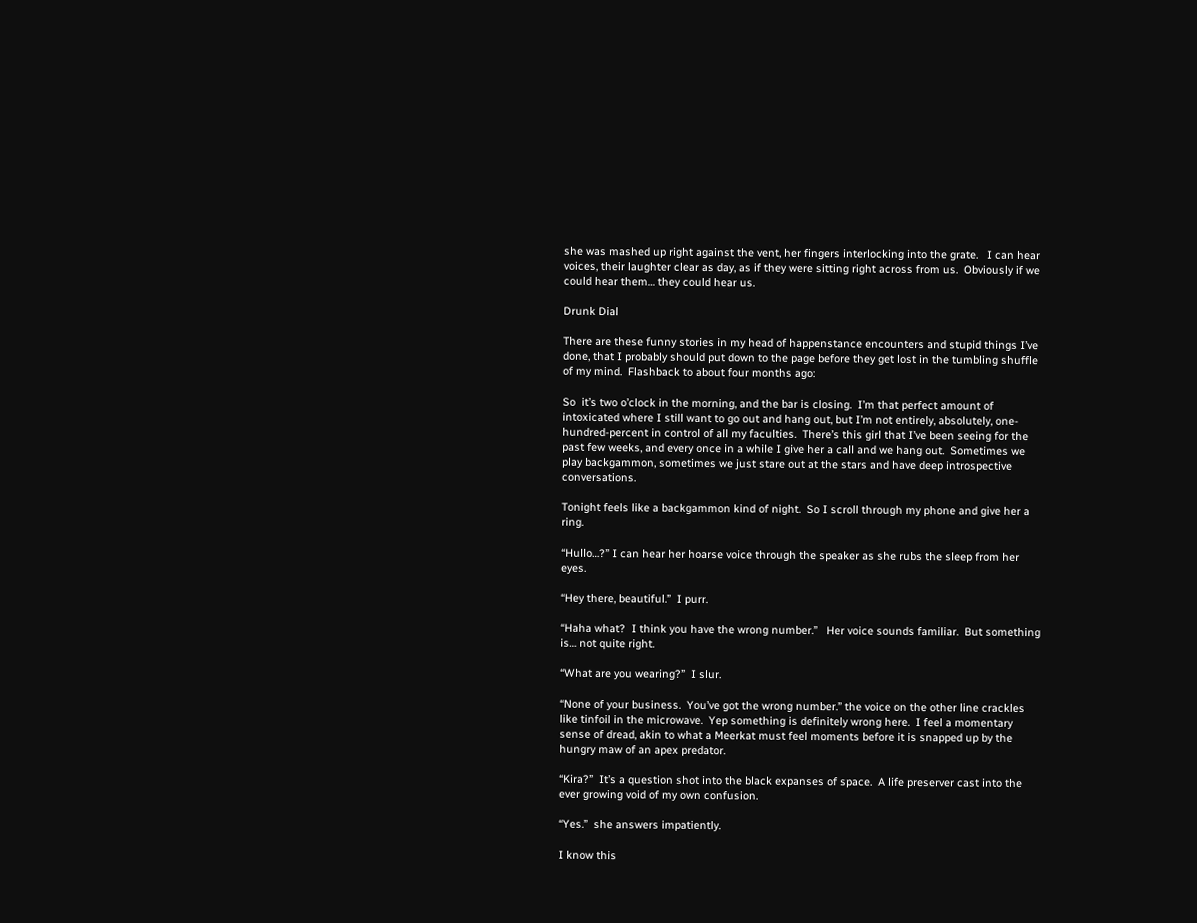she was mashed up right against the vent, her fingers interlocking into the grate.   I can hear voices, their laughter clear as day, as if they were sitting right across from us.  Obviously if we could hear them… they could hear us.

Drunk Dial

There are these funny stories in my head of happenstance encounters and stupid things I’ve done, that I probably should put down to the page before they get lost in the tumbling shuffle of my mind.  Flashback to about four months ago:

So  it’s two o’clock in the morning, and the bar is closing.  I’m that perfect amount of intoxicated where I still want to go out and hang out, but I’m not entirely, absolutely, one-hundred-percent in control of all my faculties.  There’s this girl that I’ve been seeing for the past few weeks, and every once in a while I give her a call and we hang out.  Sometimes we play backgammon, sometimes we just stare out at the stars and have deep introspective conversations.

Tonight feels like a backgammon kind of night.  So I scroll through my phone and give her a ring.

“Hullo…?” I can hear her hoarse voice through the speaker as she rubs the sleep from her eyes.

“Hey there, beautiful.”  I purr.

“Haha what?  I think you have the wrong number.”   Her voice sounds familiar.  But something is… not quite right.

“What are you wearing?”  I slur.

“None of your business.  You’ve got the wrong number.” the voice on the other line crackles like tinfoil in the microwave.  Yep something is definitely wrong here.  I feel a momentary sense of dread, akin to what a Meerkat must feel moments before it is snapped up by the hungry maw of an apex predator.

“Kira?”  It’s a question shot into the black expanses of space.  A life preserver cast into the ever growing void of my own confusion.

“Yes.”  she answers impatiently.

I know this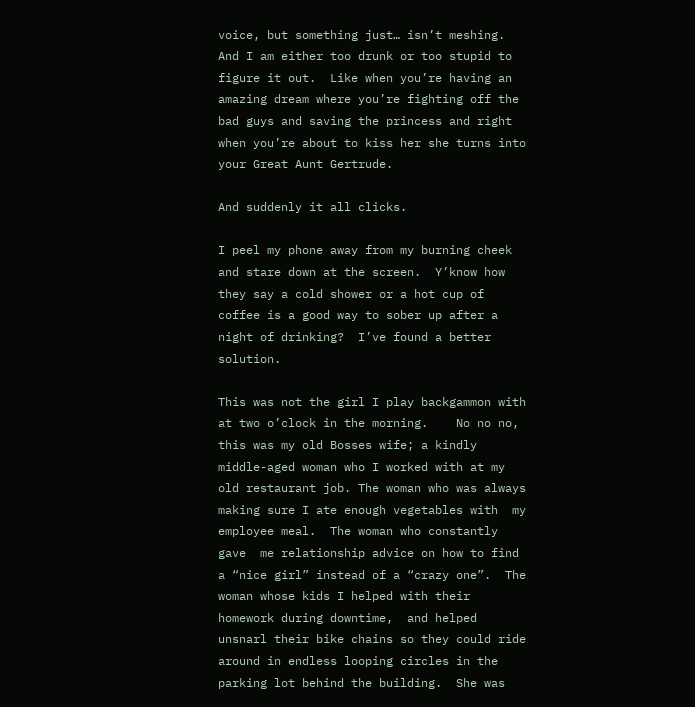voice, but something just… isn’t meshing.  And I am either too drunk or too stupid to figure it out.  Like when you’re having an amazing dream where you’re fighting off the bad guys and saving the princess and right when you’re about to kiss her she turns into your Great Aunt Gertrude.

And suddenly it all clicks.

I peel my phone away from my burning cheek and stare down at the screen.  Y’know how they say a cold shower or a hot cup of coffee is a good way to sober up after a night of drinking?  I’ve found a better solution.

This was not the girl I play backgammon with at two o’clock in the morning.    No no no, this was my old Bosses wife; a kindly middle-aged woman who I worked with at my old restaurant job. The woman who was always making sure I ate enough vegetables with  my employee meal.  The woman who constantly gave  me relationship advice on how to find a “nice girl” instead of a “crazy one”.  The woman whose kids I helped with their homework during downtime,  and helped unsnarl their bike chains so they could ride around in endless looping circles in the parking lot behind the building.  She was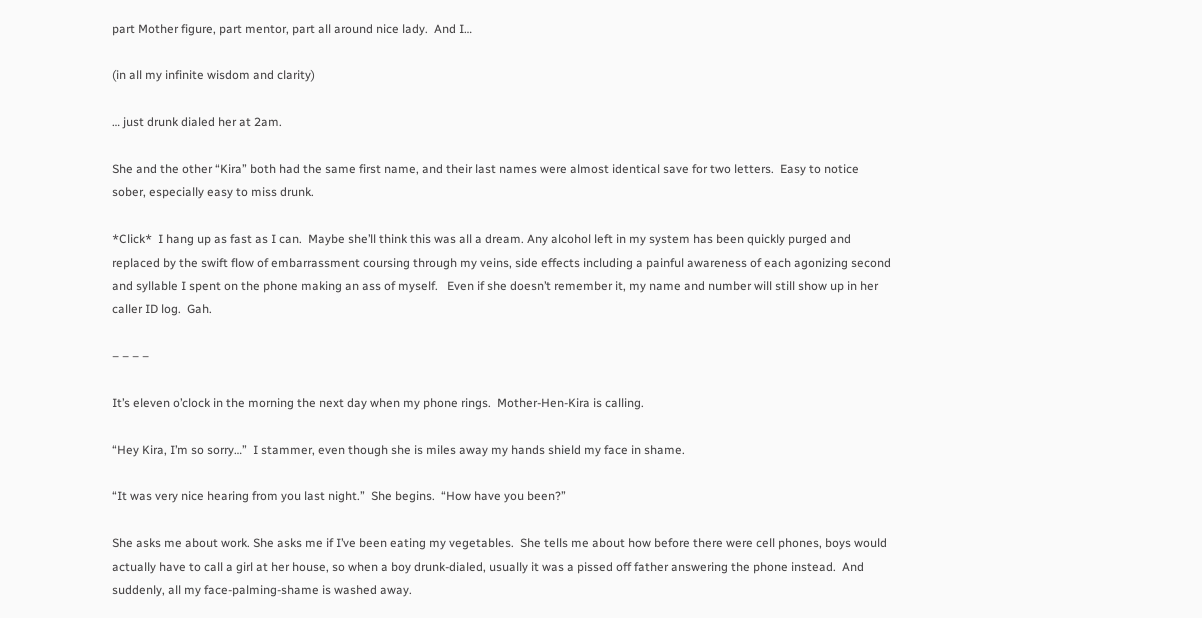part Mother figure, part mentor, part all around nice lady.  And I…

(in all my infinite wisdom and clarity)

… just drunk dialed her at 2am.

She and the other “Kira” both had the same first name, and their last names were almost identical save for two letters.  Easy to notice sober, especially easy to miss drunk.

*Click*  I hang up as fast as I can.  Maybe she’ll think this was all a dream. Any alcohol left in my system has been quickly purged and replaced by the swift flow of embarrassment coursing through my veins, side effects including a painful awareness of each agonizing second and syllable I spent on the phone making an ass of myself.   Even if she doesn’t remember it, my name and number will still show up in her caller ID log.  Gah.

– – – –

It’s eleven o’clock in the morning the next day when my phone rings.  Mother-Hen-Kira is calling.

“Hey Kira, I’m so sorry…”  I stammer, even though she is miles away my hands shield my face in shame.

“It was very nice hearing from you last night.”  She begins.  “How have you been?”

She asks me about work. She asks me if I’ve been eating my vegetables.  She tells me about how before there were cell phones, boys would actually have to call a girl at her house, so when a boy drunk-dialed, usually it was a pissed off father answering the phone instead.  And suddenly, all my face-palming-shame is washed away.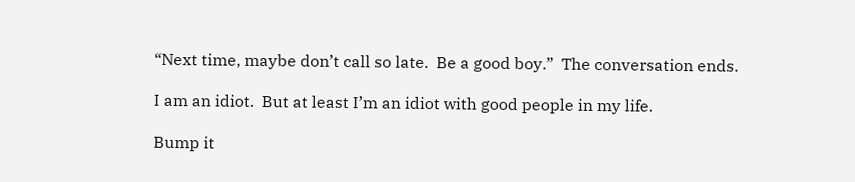“Next time, maybe don’t call so late.  Be a good boy.”  The conversation ends.

I am an idiot.  But at least I’m an idiot with good people in my life.

Bump it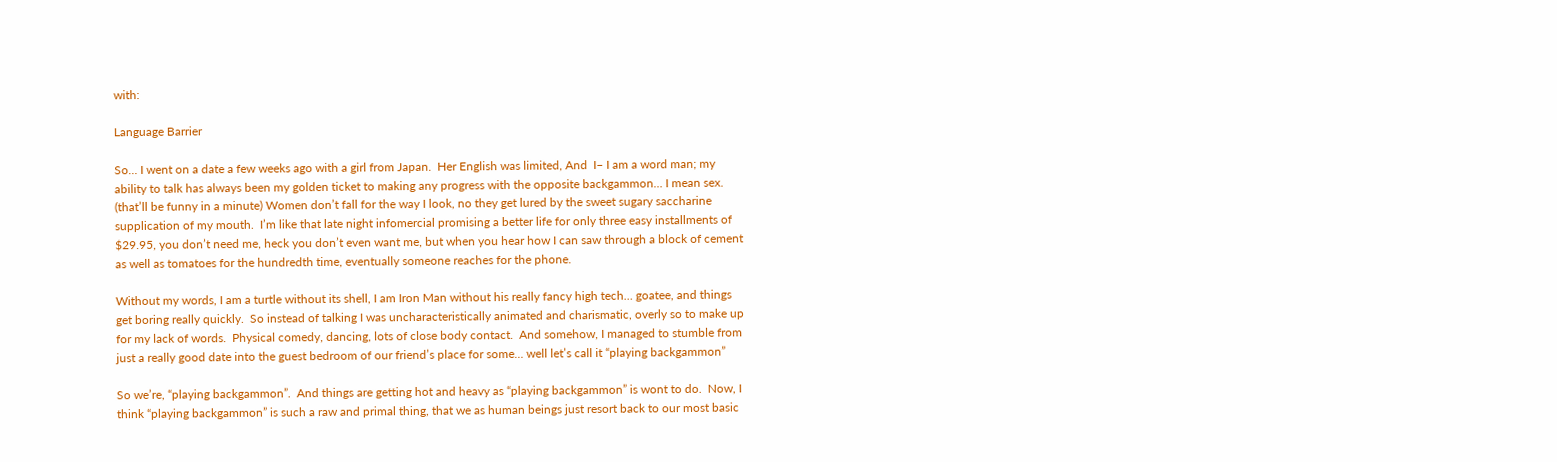with:

Language Barrier

So… I went on a date a few weeks ago with a girl from Japan.  Her English was limited, And  I– I am a word man; my ability to talk has always been my golden ticket to making any progress with the opposite backgammon… I mean sex. (that’ll be funny in a minute) Women don’t fall for the way I look, no they get lured by the sweet sugary saccharine supplication of my mouth.  I’m like that late night infomercial promising a better life for only three easy installments of $29.95, you don’t need me, heck you don’t even want me, but when you hear how I can saw through a block of cement as well as tomatoes for the hundredth time, eventually someone reaches for the phone.

Without my words, I am a turtle without its shell, I am Iron Man without his really fancy high tech… goatee, and things get boring really quickly.  So instead of talking I was uncharacteristically animated and charismatic, overly so to make up for my lack of words.  Physical comedy, dancing, lots of close body contact.  And somehow, I managed to stumble from just a really good date into the guest bedroom of our friend’s place for some… well let’s call it “playing backgammon”

So we’re, “playing backgammon”.  And things are getting hot and heavy as “playing backgammon” is wont to do.  Now, I think “playing backgammon” is such a raw and primal thing, that we as human beings just resort back to our most basic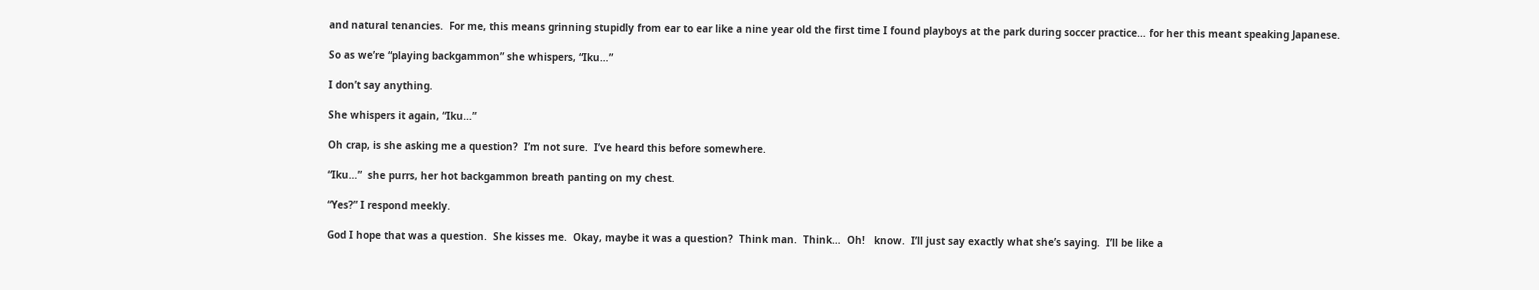and natural tenancies.  For me, this means grinning stupidly from ear to ear like a nine year old the first time I found playboys at the park during soccer practice… for her this meant speaking Japanese.

So as we’re “playing backgammon” she whispers, “Iku…”

I don’t say anything.

She whispers it again, “Iku…”

Oh crap, is she asking me a question?  I’m not sure.  I’ve heard this before somewhere.

“Iku…”  she purrs, her hot backgammon breath panting on my chest.

“Yes?” I respond meekly.

God I hope that was a question.  She kisses me.  Okay, maybe it was a question?  Think man.  Think…  Oh!   know.  I’ll just say exactly what she’s saying.  I’ll be like a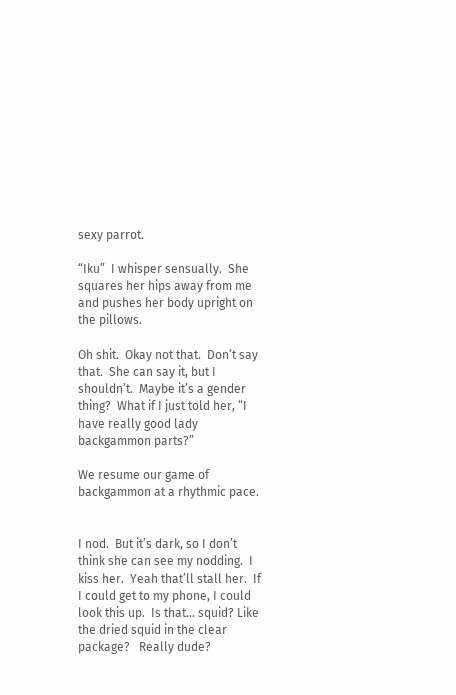sexy parrot.

“Iku”  I whisper sensually.  She squares her hips away from me and pushes her body upright on the pillows.

Oh shit.  Okay not that.  Don’t say that.  She can say it, but I shouldn’t.  Maybe it’s a gender thing?  What if I just told her, “I have really good lady backgammon parts?”

We resume our game of backgammon at a rhythmic pace.


I nod.  But it’s dark, so I don’t think she can see my nodding.  I kiss her.  Yeah that’ll stall her.  If I could get to my phone, I could look this up.  Is that… squid? Like the dried squid in the clear package?   Really dude?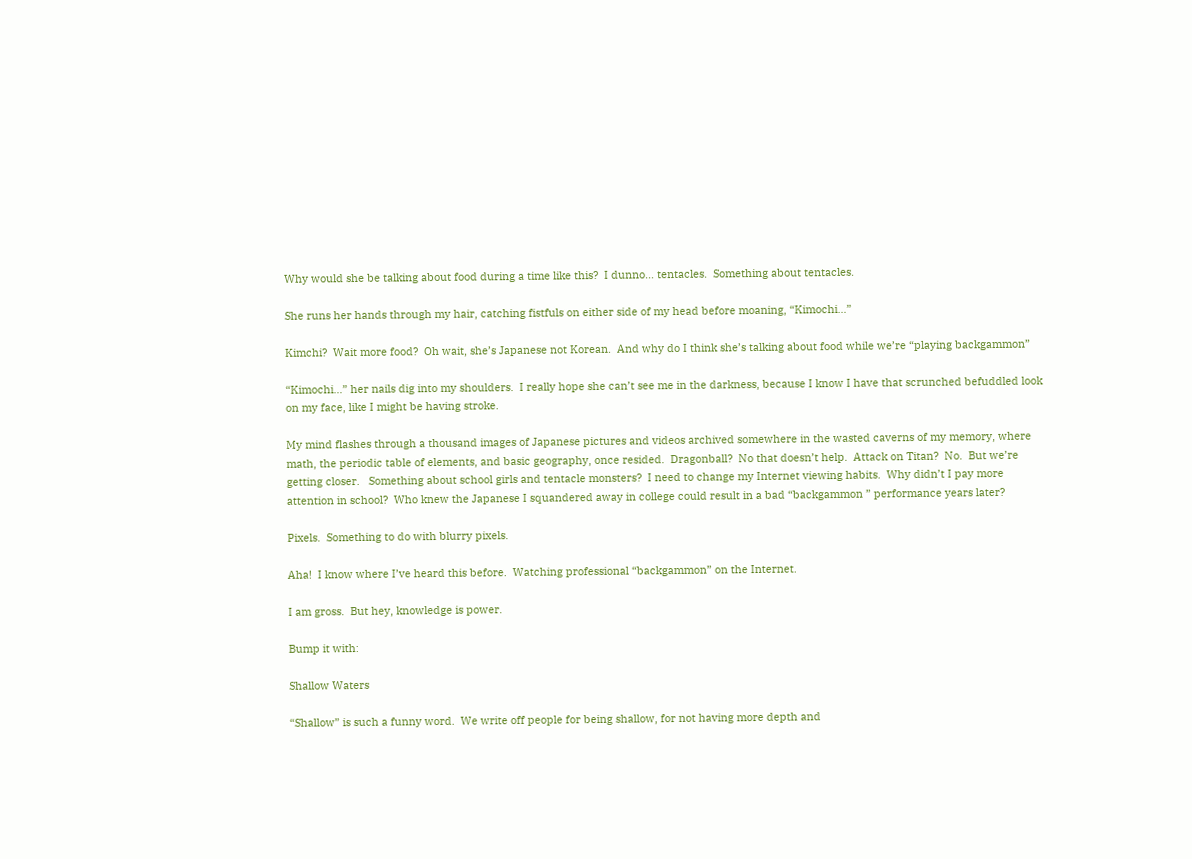Why would she be talking about food during a time like this?  I dunno… tentacles.  Something about tentacles.

She runs her hands through my hair, catching fistfuls on either side of my head before moaning, “Kimochi…”

Kimchi?  Wait more food?  Oh wait, she’s Japanese not Korean.  And why do I think she’s talking about food while we’re “playing backgammon”

“Kimochi…” her nails dig into my shoulders.  I really hope she can’t see me in the darkness, because I know I have that scrunched befuddled look on my face, like I might be having stroke.

My mind flashes through a thousand images of Japanese pictures and videos archived somewhere in the wasted caverns of my memory, where math, the periodic table of elements, and basic geography, once resided.  Dragonball?  No that doesn’t help.  Attack on Titan?  No.  But we’re getting closer.   Something about school girls and tentacle monsters?  I need to change my Internet viewing habits.  Why didn’t I pay more attention in school?  Who knew the Japanese I squandered away in college could result in a bad “backgammon ” performance years later?

Pixels.  Something to do with blurry pixels.

Aha!  I know where I’ve heard this before.  Watching professional “backgammon” on the Internet.

I am gross.  But hey, knowledge is power.

Bump it with:

Shallow Waters

“Shallow” is such a funny word.  We write off people for being shallow, for not having more depth and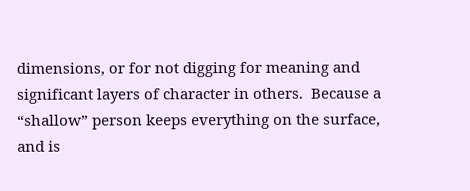dimensions, or for not digging for meaning and significant layers of character in others.  Because a “shallow” person keeps everything on the surface, and is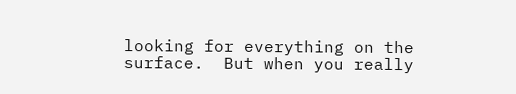looking for everything on the surface.  But when you really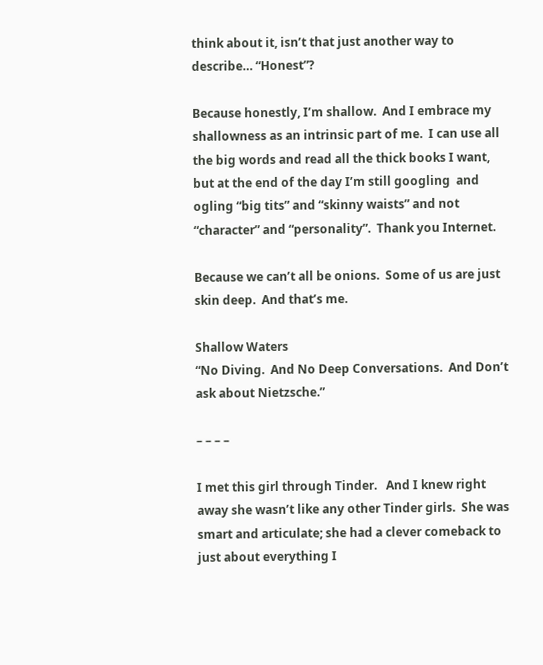think about it, isn’t that just another way to describe… “Honest”?

Because honestly, I’m shallow.  And I embrace my shallowness as an intrinsic part of me.  I can use all the big words and read all the thick books I want, but at the end of the day I’m still googling  and ogling “big tits” and “skinny waists” and not “character” and “personality”.  Thank you Internet.

Because we can’t all be onions.  Some of us are just skin deep.  And that’s me.

Shallow Waters
“No Diving.  And No Deep Conversations.  And Don’t ask about Nietzsche.”

– – – –

I met this girl through Tinder.   And I knew right away she wasn’t like any other Tinder girls.  She was smart and articulate; she had a clever comeback to just about everything I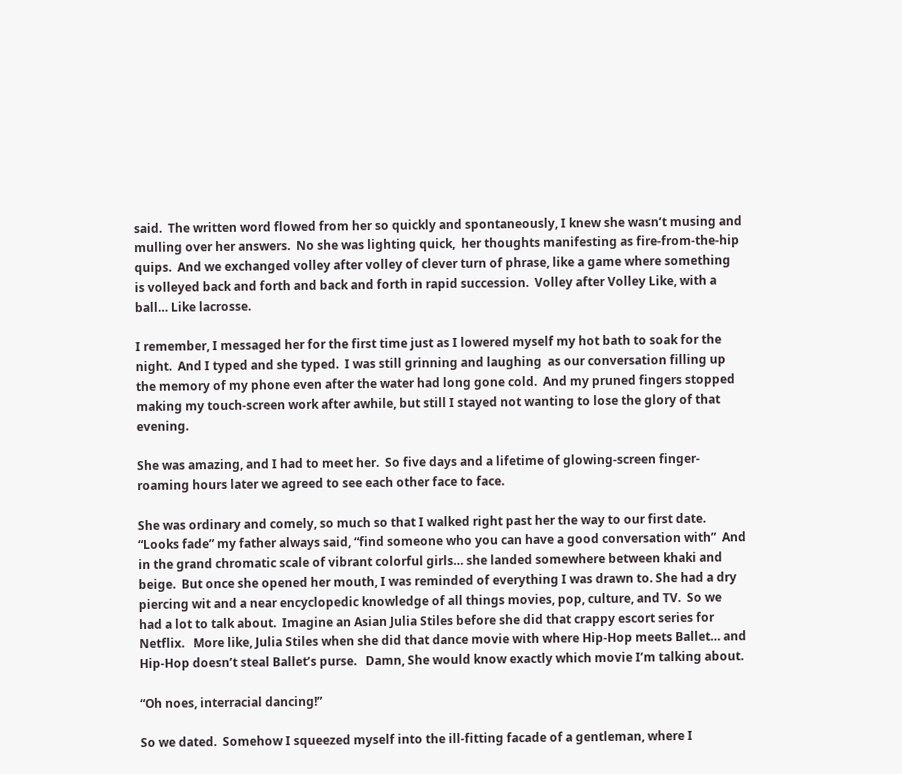said.  The written word flowed from her so quickly and spontaneously, I knew she wasn’t musing and mulling over her answers.  No she was lighting quick,  her thoughts manifesting as fire-from-the-hip quips.  And we exchanged volley after volley of clever turn of phrase, like a game where something is volleyed back and forth and back and forth in rapid succession.  Volley after Volley Like, with a ball… Like lacrosse.

I remember, I messaged her for the first time just as I lowered myself my hot bath to soak for the night.  And I typed and she typed.  I was still grinning and laughing  as our conversation filling up the memory of my phone even after the water had long gone cold.  And my pruned fingers stopped making my touch-screen work after awhile, but still I stayed not wanting to lose the glory of that evening.

She was amazing, and I had to meet her.  So five days and a lifetime of glowing-screen finger-roaming hours later we agreed to see each other face to face.

She was ordinary and comely, so much so that I walked right past her the way to our first date.  “Looks fade” my father always said, “find someone who you can have a good conversation with”  And in the grand chromatic scale of vibrant colorful girls… she landed somewhere between khaki and beige.  But once she opened her mouth, I was reminded of everything I was drawn to. She had a dry piercing wit and a near encyclopedic knowledge of all things movies, pop, culture, and TV.  So we had a lot to talk about.  Imagine an Asian Julia Stiles before she did that crappy escort series for Netflix.   More like, Julia Stiles when she did that dance movie with where Hip-Hop meets Ballet… and Hip-Hop doesn’t steal Ballet’s purse.   Damn, She would know exactly which movie I’m talking about.

“Oh noes, interracial dancing!”

So we dated.  Somehow I squeezed myself into the ill-fitting facade of a gentleman, where I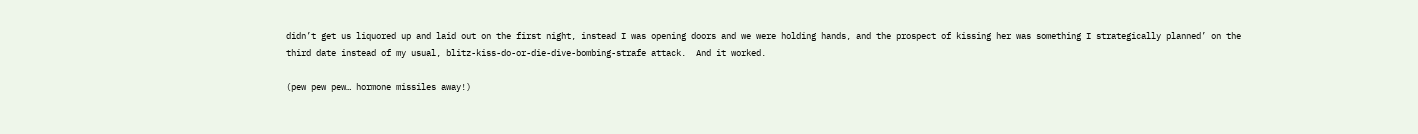didn’t get us liquored up and laid out on the first night, instead I was opening doors and we were holding hands, and the prospect of kissing her was something I strategically planned’ on the third date instead of my usual, blitz-kiss-do-or-die-dive-bombing-strafe attack.  And it worked.

(pew pew pew… hormone missiles away!)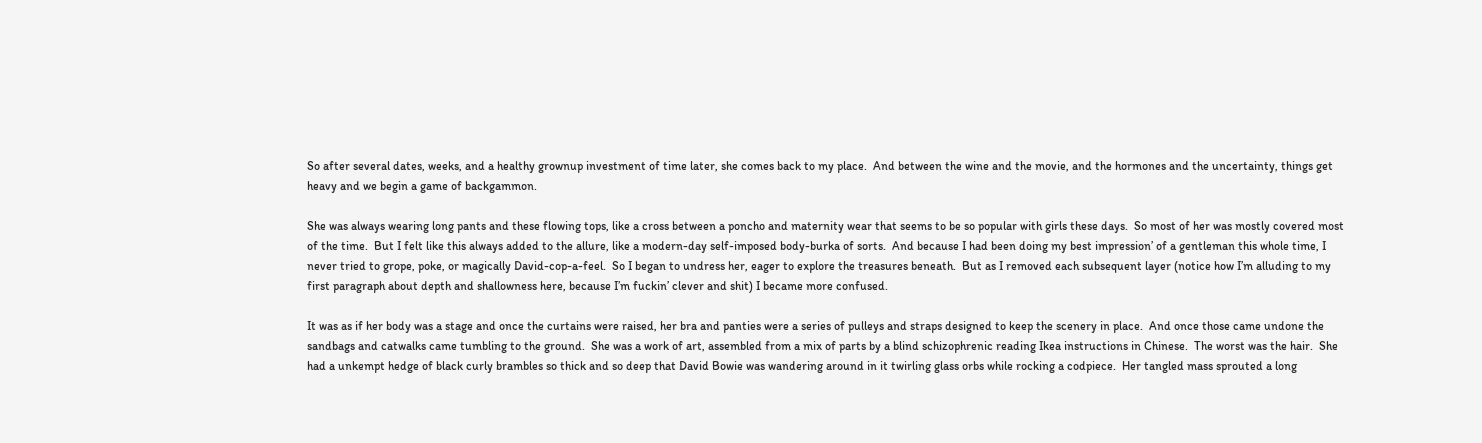So after several dates, weeks, and a healthy grownup investment of time later, she comes back to my place.  And between the wine and the movie, and the hormones and the uncertainty, things get heavy and we begin a game of backgammon.

She was always wearing long pants and these flowing tops, like a cross between a poncho and maternity wear that seems to be so popular with girls these days.  So most of her was mostly covered most of the time.  But I felt like this always added to the allure, like a modern-day self-imposed body-burka of sorts.  And because I had been doing my best impression’ of a gentleman this whole time, I never tried to grope, poke, or magically David-cop-a-feel.  So I began to undress her, eager to explore the treasures beneath.  But as I removed each subsequent layer (notice how I’m alluding to my first paragraph about depth and shallowness here, because I’m fuckin’ clever and shit) I became more confused.

It was as if her body was a stage and once the curtains were raised, her bra and panties were a series of pulleys and straps designed to keep the scenery in place.  And once those came undone the sandbags and catwalks came tumbling to the ground.  She was a work of art, assembled from a mix of parts by a blind schizophrenic reading Ikea instructions in Chinese.  The worst was the hair.  She had a unkempt hedge of black curly brambles so thick and so deep that David Bowie was wandering around in it twirling glass orbs while rocking a codpiece.  Her tangled mass sprouted a long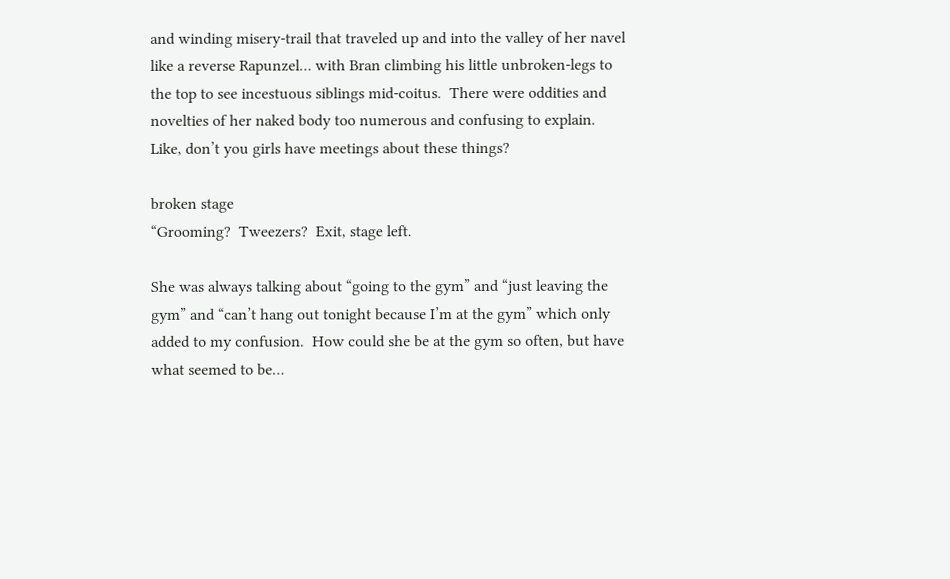and winding misery-trail that traveled up and into the valley of her navel like a reverse Rapunzel… with Bran climbing his little unbroken-legs to the top to see incestuous siblings mid-coitus.  There were oddities and novelties of her naked body too numerous and confusing to explain.  Like, don’t you girls have meetings about these things?

broken stage
“Grooming?  Tweezers?  Exit, stage left.

She was always talking about “going to the gym” and “just leaving the gym” and “can’t hang out tonight because I’m at the gym” which only added to my confusion.  How could she be at the gym so often, but have what seemed to be…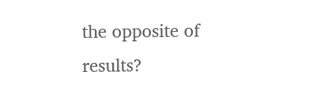the opposite of results?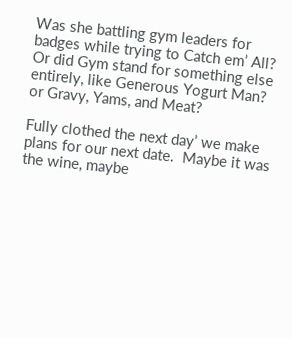Was she battling gym leaders for badges while trying to Catch em’ All?  Or did Gym stand for something else entirely, like Generous Yogurt Man?  or Gravy, Yams, and Meat?

Fully clothed the next day’ we make plans for our next date.  Maybe it was the wine, maybe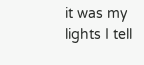it was my lights I tell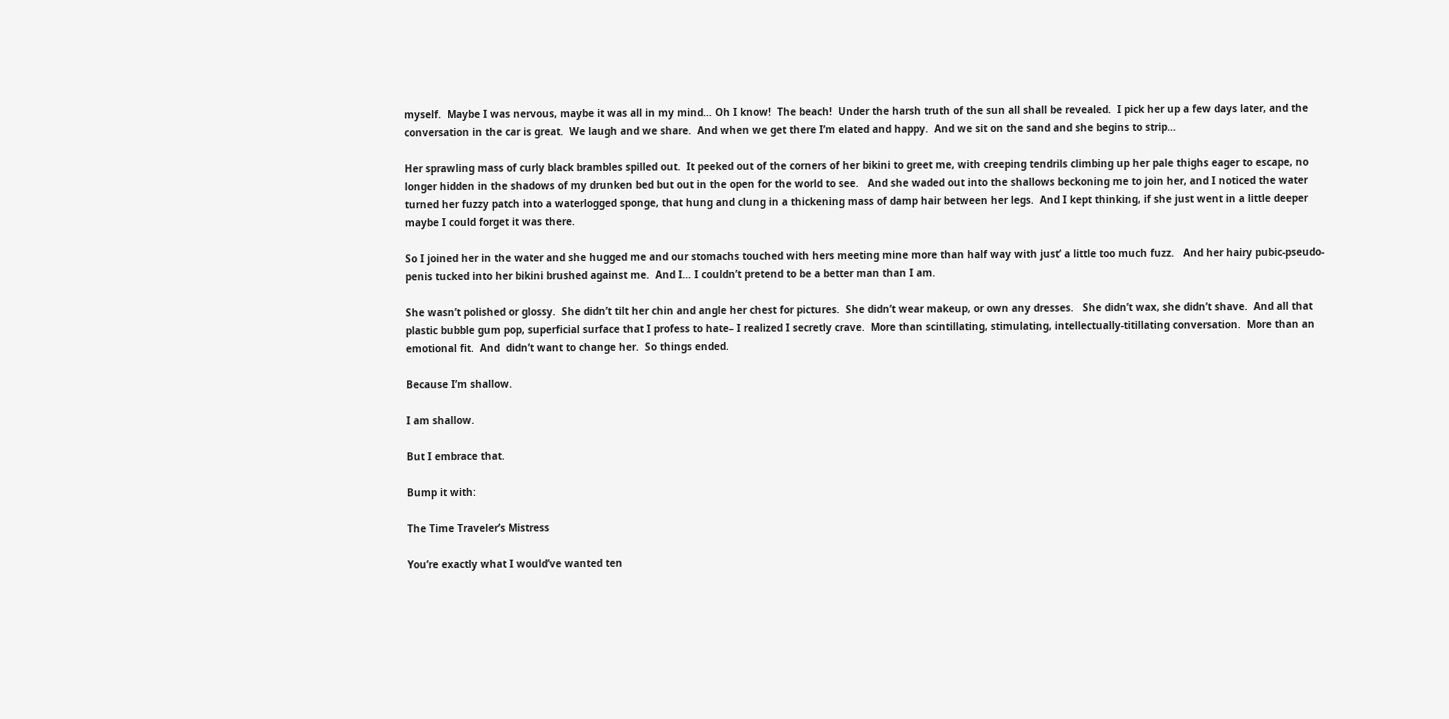myself.  Maybe I was nervous, maybe it was all in my mind… Oh I know!  The beach!  Under the harsh truth of the sun all shall be revealed.  I pick her up a few days later, and the conversation in the car is great.  We laugh and we share.  And when we get there I’m elated and happy.  And we sit on the sand and she begins to strip…

Her sprawling mass of curly black brambles spilled out.  It peeked out of the corners of her bikini to greet me, with creeping tendrils climbing up her pale thighs eager to escape, no longer hidden in the shadows of my drunken bed but out in the open for the world to see.   And she waded out into the shallows beckoning me to join her, and I noticed the water turned her fuzzy patch into a waterlogged sponge, that hung and clung in a thickening mass of damp hair between her legs.  And I kept thinking, if she just went in a little deeper maybe I could forget it was there.

So I joined her in the water and she hugged me and our stomachs touched with hers meeting mine more than half way with just’ a little too much fuzz.   And her hairy pubic-pseudo-penis tucked into her bikini brushed against me.  And I… I couldn’t pretend to be a better man than I am.

She wasn’t polished or glossy.  She didn’t tilt her chin and angle her chest for pictures.  She didn’t wear makeup, or own any dresses.   She didn’t wax, she didn’t shave.  And all that plastic bubble gum pop, superficial surface that I profess to hate– I realized I secretly crave.  More than scintillating, stimulating, intellectually-titillating conversation.  More than an emotional fit.  And  didn’t want to change her.  So things ended.

Because I’m shallow.

I am shallow.

But I embrace that.

Bump it with:

The Time Traveler’s Mistress

You’re exactly what I would’ve wanted ten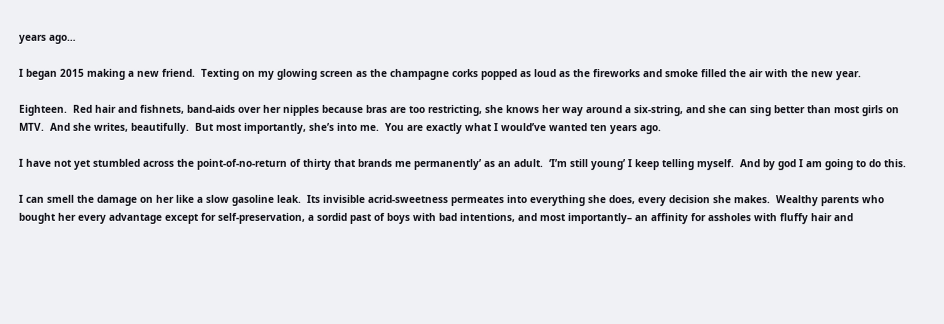years ago…

I began 2015 making a new friend.  Texting on my glowing screen as the champagne corks popped as loud as the fireworks and smoke filled the air with the new year.

Eighteen.  Red hair and fishnets, band-aids over her nipples because bras are too restricting, she knows her way around a six-string, and she can sing better than most girls on MTV.  And she writes, beautifully.  But most importantly, she’s into me.  You are exactly what I would’ve wanted ten years ago.

I have not yet stumbled across the point-of-no-return of thirty that brands me permanently’ as an adult.  ‘I’m still young’ I keep telling myself.  And by god I am going to do this.

I can smell the damage on her like a slow gasoline leak.  Its invisible acrid-sweetness permeates into everything she does, every decision she makes.  Wealthy parents who bought her every advantage except for self-preservation, a sordid past of boys with bad intentions, and most importantly– an affinity for assholes with fluffy hair and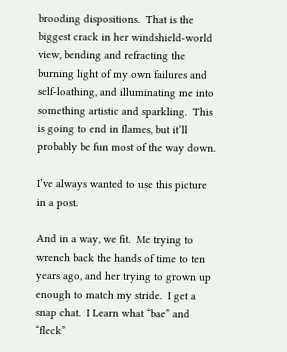brooding dispositions.  That is the biggest crack in her windshield-world view, bending and refracting the burning light of my own failures and self-loathing, and illuminating me into something artistic and sparkling.  This is going to end in flames, but it’ll probably be fun most of the way down.

I’ve always wanted to use this picture in a post.

And in a way, we fit.  Me trying to wrench back the hands of time to ten years ago, and her trying to grown up enough to match my stride.  I get a snap chat.  I Learn what “bae” and “fleck”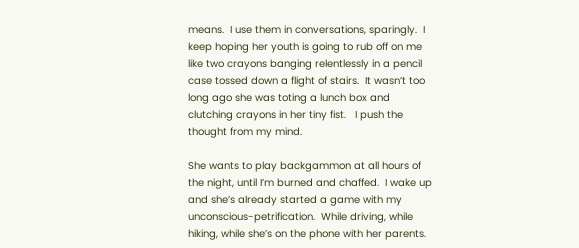means.  I use them in conversations, sparingly.  I keep hoping her youth is going to rub off on me like two crayons banging relentlessly in a pencil case tossed down a flight of stairs.  It wasn’t too long ago she was toting a lunch box and clutching crayons in her tiny fist.   I push the thought from my mind.

She wants to play backgammon at all hours of the night, until I’m burned and chaffed.  I wake up and she’s already started a game with my unconscious-petrification.  While driving, while hiking, while she’s on the phone with her parents.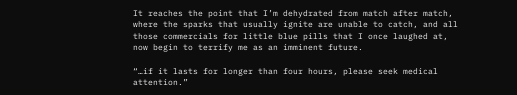It reaches the point that I’m dehydrated from match after match, where the sparks that usually ignite are unable to catch, and all those commercials for little blue pills that I once laughed at, now begin to terrify me as an imminent future.

“…if it lasts for longer than four hours, please seek medical attention.”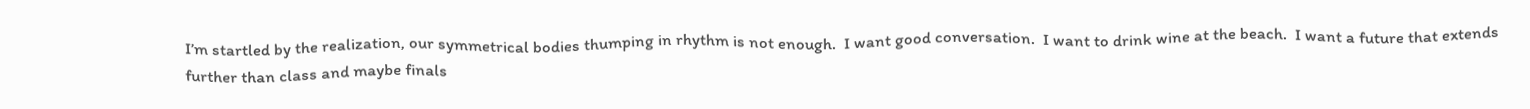I’m startled by the realization, our symmetrical bodies thumping in rhythm is not enough.  I want good conversation.  I want to drink wine at the beach.  I want a future that extends further than class and maybe finals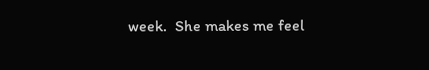week.  She makes me feel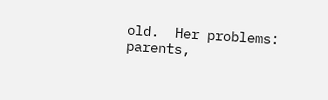old.  Her problems: parents,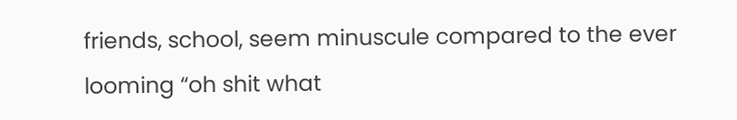friends, school, seem minuscule compared to the ever looming “oh shit what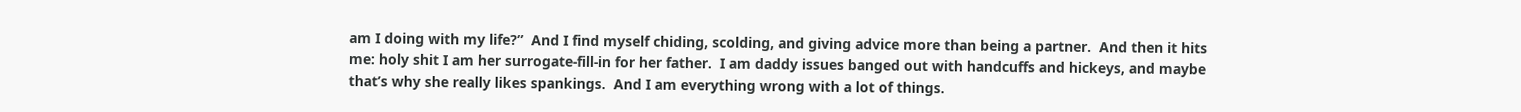am I doing with my life?”  And I find myself chiding, scolding, and giving advice more than being a partner.  And then it hits me: holy shit I am her surrogate-fill-in for her father.  I am daddy issues banged out with handcuffs and hickeys, and maybe that’s why she really likes spankings.  And I am everything wrong with a lot of things.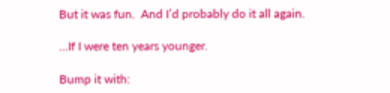But it was fun.  And I’d probably do it all again.

…If I were ten years younger.

Bump it with: